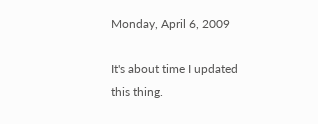Monday, April 6, 2009

It's about time I updated this thing.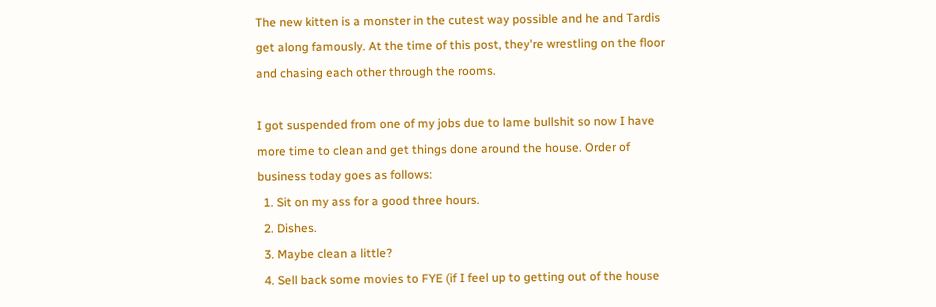The new kitten is a monster in the cutest way possible and he and Tardis get along famously. At the time of this post, they're wrestling on the floor and chasing each other through the rooms.

I got suspended from one of my jobs due to lame bullshit so now I have more time to clean and get things done around the house. Order of business today goes as follows:
  1. Sit on my ass for a good three hours.
  2. Dishes.
  3. Maybe clean a little?
  4. Sell back some movies to FYE (if I feel up to getting out of the house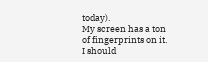today).
My screen has a ton of fingerprints on it. I should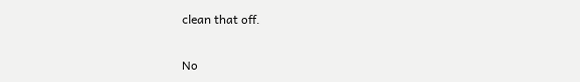clean that off.


No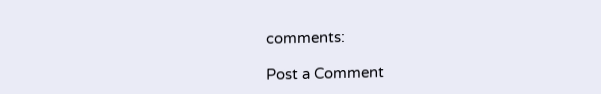comments:

Post a Comment